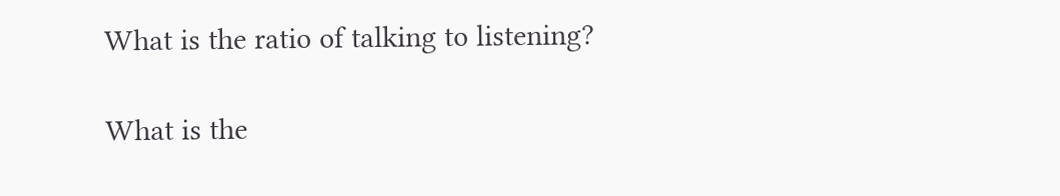What is the ratio of talking to listening?

What is the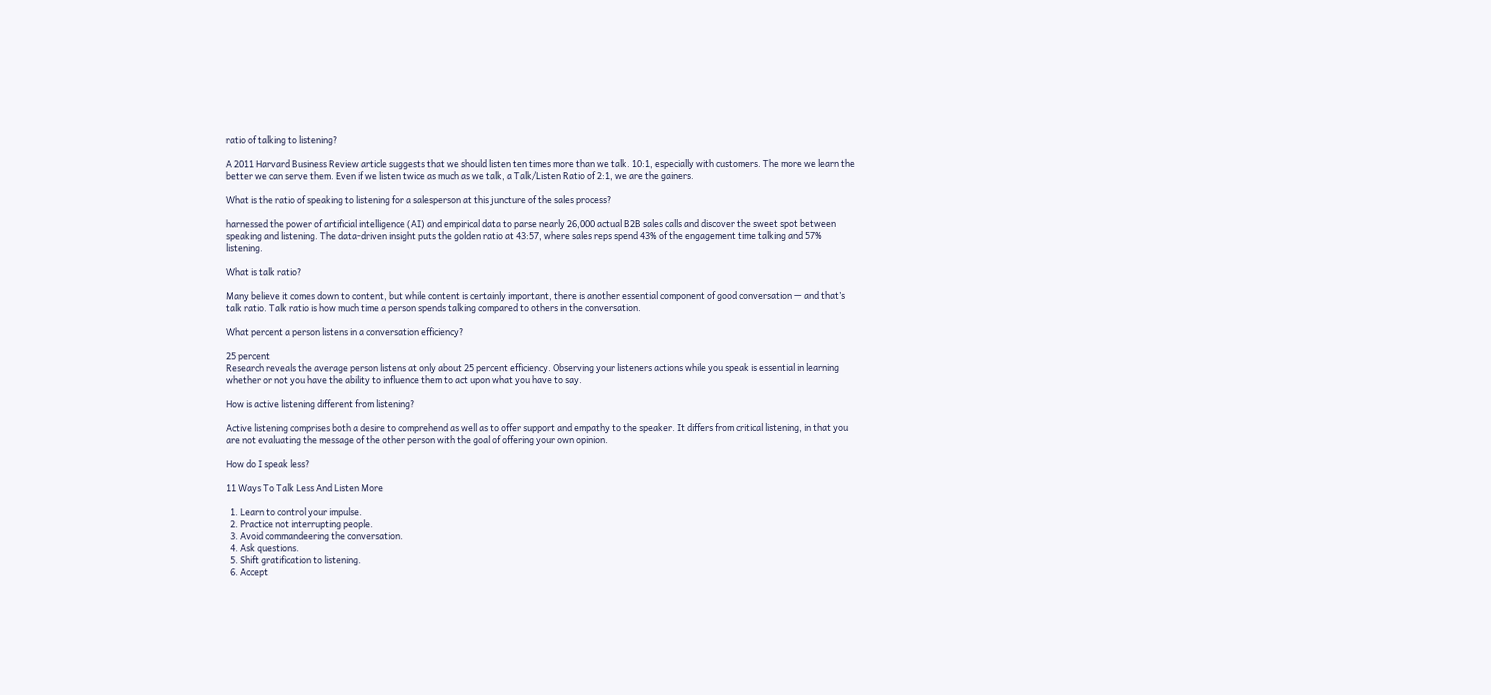ratio of talking to listening?

A 2011 Harvard Business Review article suggests that we should listen ten times more than we talk. 10:1, especially with customers. The more we learn the better we can serve them. Even if we listen twice as much as we talk, a Talk/Listen Ratio of 2:1, we are the gainers.

What is the ratio of speaking to listening for a salesperson at this juncture of the sales process?

harnessed the power of artificial intelligence (AI) and empirical data to parse nearly 26,000 actual B2B sales calls and discover the sweet spot between speaking and listening. The data-driven insight puts the golden ratio at 43:57, where sales reps spend 43% of the engagement time talking and 57% listening.

What is talk ratio?

Many believe it comes down to content, but while content is certainly important, there is another essential component of good conversation — and that’s talk ratio. Talk ratio is how much time a person spends talking compared to others in the conversation.

What percent a person listens in a conversation efficiency?

25 percent
Research reveals the average person listens at only about 25 percent efficiency. Observing your listeners actions while you speak is essential in learning whether or not you have the ability to influence them to act upon what you have to say.

How is active listening different from listening?

Active listening comprises both a desire to comprehend as well as to offer support and empathy to the speaker. It differs from critical listening, in that you are not evaluating the message of the other person with the goal of offering your own opinion.

How do I speak less?

11 Ways To Talk Less And Listen More

  1. Learn to control your impulse.
  2. Practice not interrupting people.
  3. Avoid commandeering the conversation.
  4. Ask questions.
  5. Shift gratification to listening.
  6. Accept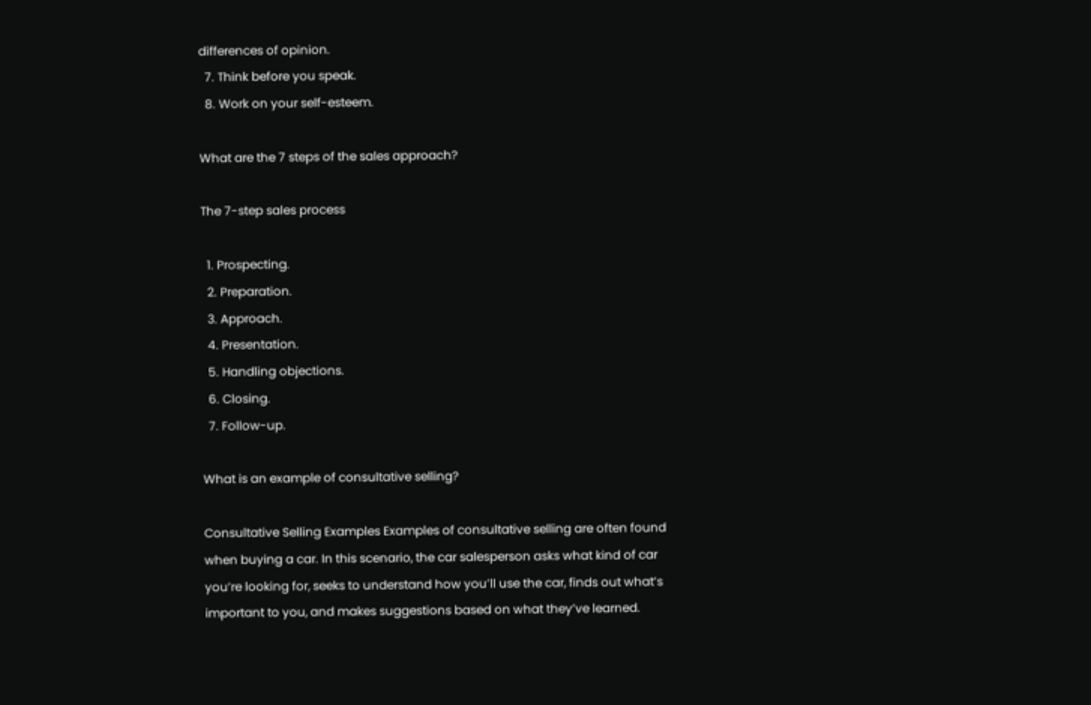differences of opinion.
  7. Think before you speak.
  8. Work on your self-esteem.

What are the 7 steps of the sales approach?

The 7-step sales process

  1. Prospecting.
  2. Preparation.
  3. Approach.
  4. Presentation.
  5. Handling objections.
  6. Closing.
  7. Follow-up.

What is an example of consultative selling?

Consultative Selling Examples Examples of consultative selling are often found when buying a car. In this scenario, the car salesperson asks what kind of car you’re looking for, seeks to understand how you’ll use the car, finds out what’s important to you, and makes suggestions based on what they’ve learned.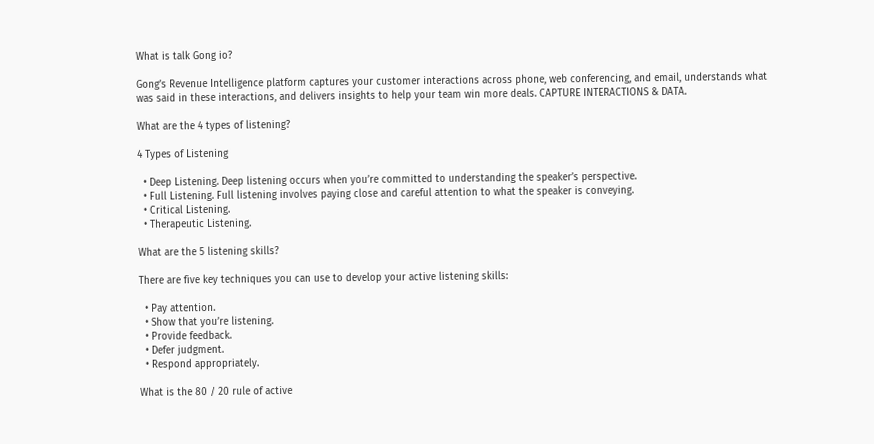What is talk Gong io?

Gong’s Revenue Intelligence platform captures your customer interactions across phone, web conferencing, and email, understands what was said in these interactions, and delivers insights to help your team win more deals. CAPTURE INTERACTIONS & DATA.

What are the 4 types of listening?

4 Types of Listening

  • Deep Listening. Deep listening occurs when you’re committed to understanding the speaker’s perspective.
  • Full Listening. Full listening involves paying close and careful attention to what the speaker is conveying.
  • Critical Listening.
  • Therapeutic Listening.

What are the 5 listening skills?

There are five key techniques you can use to develop your active listening skills:

  • Pay attention.
  • Show that you’re listening.
  • Provide feedback.
  • Defer judgment.
  • Respond appropriately.

What is the 80 / 20 rule of active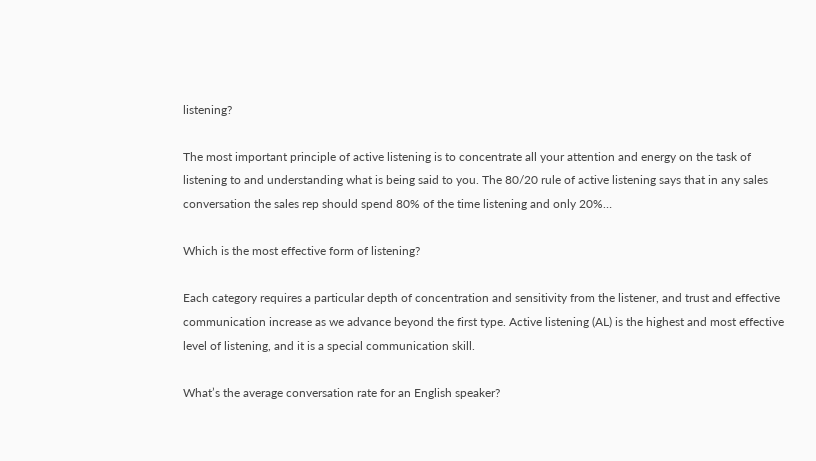listening?

The most important principle of active listening is to concentrate all your attention and energy on the task of listening to and understanding what is being said to you. The 80/20 rule of active listening says that in any sales conversation the sales rep should spend 80% of the time listening and only 20%…

Which is the most effective form of listening?

Each category requires a particular depth of concentration and sensitivity from the listener, and trust and effective communication increase as we advance beyond the first type. Active listening (AL) is the highest and most effective level of listening, and it is a special communication skill.

What’s the average conversation rate for an English speaker?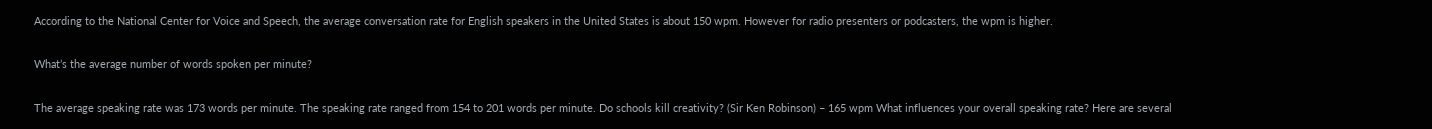According to the National Center for Voice and Speech, the average conversation rate for English speakers in the United States is about 150 wpm. However for radio presenters or podcasters, the wpm is higher.

What’s the average number of words spoken per minute?

The average speaking rate was 173 words per minute. The speaking rate ranged from 154 to 201 words per minute. Do schools kill creativity? (Sir Ken Robinson) – 165 wpm What influences your overall speaking rate? Here are several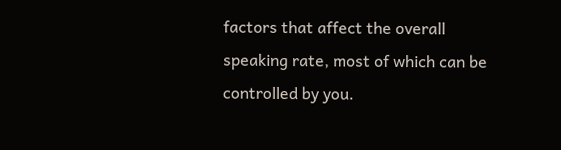factors that affect the overall speaking rate, most of which can be controlled by you.